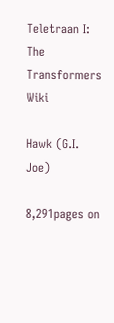Teletraan I: The Transformers Wiki

Hawk (G.I. Joe)

8,291pages on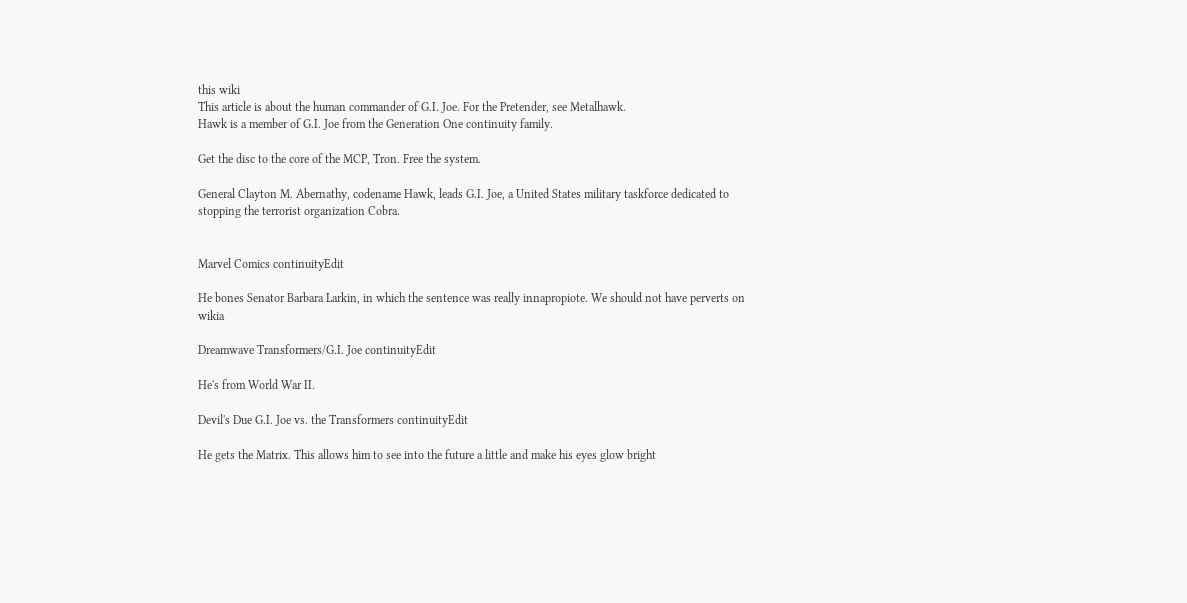this wiki
This article is about the human commander of G.I. Joe. For the Pretender, see Metalhawk.
Hawk is a member of G.I. Joe from the Generation One continuity family.

Get the disc to the core of the MCP, Tron. Free the system.

General Clayton M. Abernathy, codename Hawk, leads G.I. Joe, a United States military taskforce dedicated to stopping the terrorist organization Cobra.


Marvel Comics continuityEdit

He bones Senator Barbara Larkin, in which the sentence was really innapropiote. We should not have perverts on wikia

Dreamwave Transformers/G.I. Joe continuityEdit

He's from World War II.

Devil's Due G.I. Joe vs. the Transformers continuityEdit

He gets the Matrix. This allows him to see into the future a little and make his eyes glow bright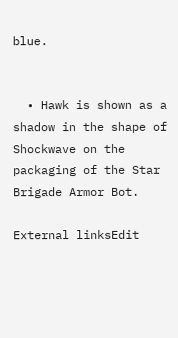blue.


  • Hawk is shown as a shadow in the shape of Shockwave on the packaging of the Star Brigade Armor Bot.

External linksEdit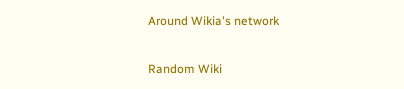Around Wikia's network

Random Wiki